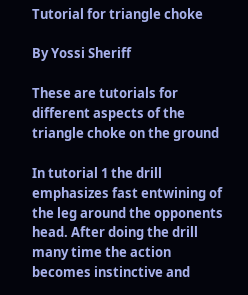Tutorial for triangle choke

By Yossi Sheriff

These are tutorials for different aspects of the triangle choke on the ground

In tutorial 1 the drill emphasizes fast entwining of the leg around the opponents head. After doing the drill many time the action becomes instinctive and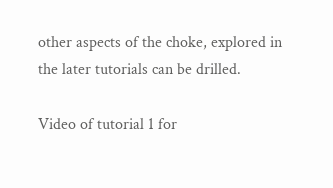other aspects of the choke, explored in the later tutorials can be drilled.

Video of tutorial 1 for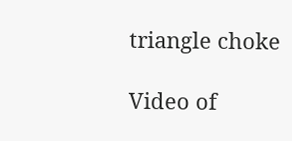triangle choke

Video of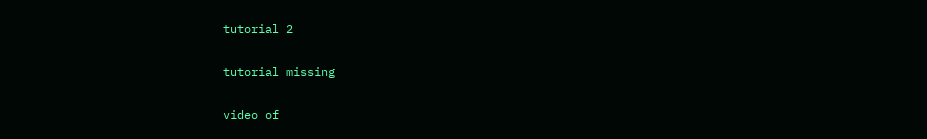tutorial 2

tutorial missing

video of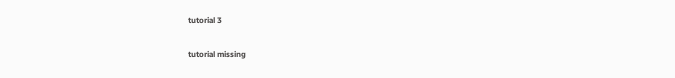tutorial 3

tutorial missing